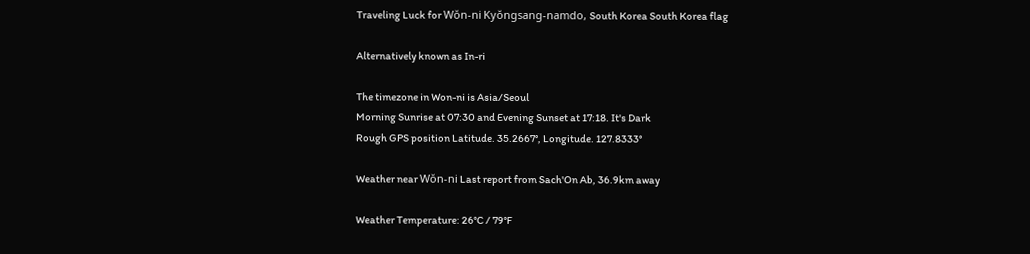Traveling Luck for Wŏn-ni Kyŏngsang-namdo, South Korea South Korea flag

Alternatively known as In-ri

The timezone in Won-ni is Asia/Seoul
Morning Sunrise at 07:30 and Evening Sunset at 17:18. It's Dark
Rough GPS position Latitude. 35.2667°, Longitude. 127.8333°

Weather near Wŏn-ni Last report from Sach'On Ab, 36.9km away

Weather Temperature: 26°C / 79°F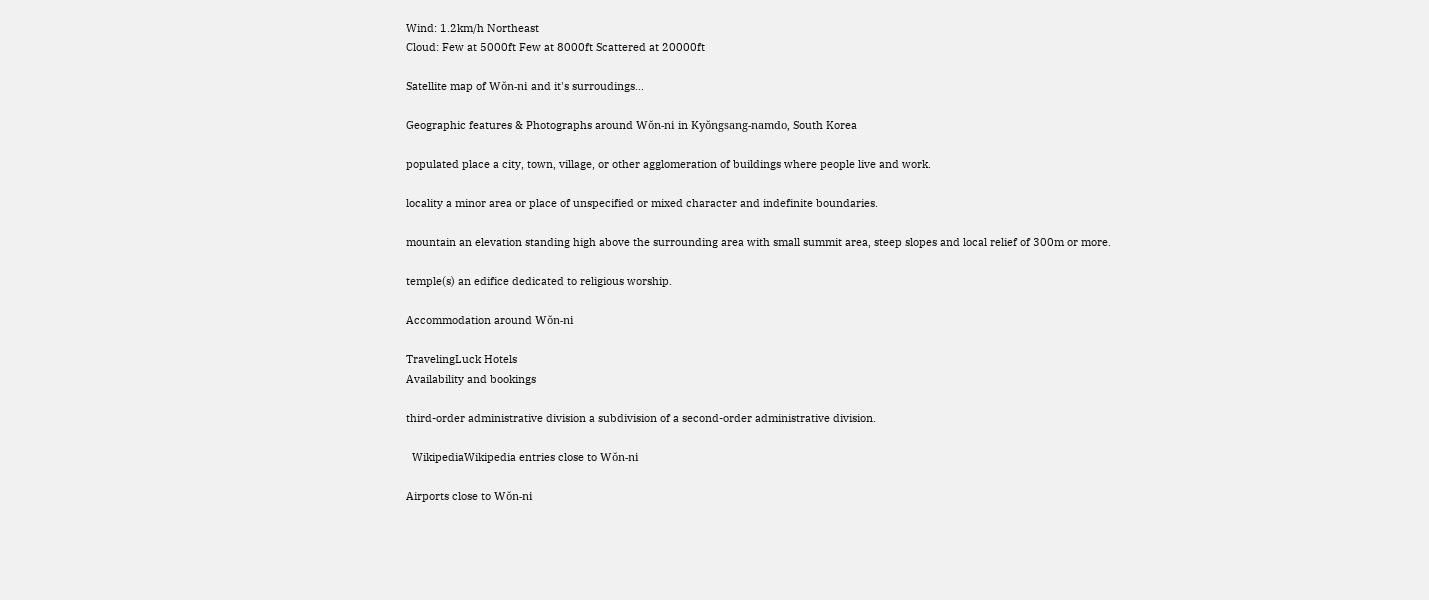Wind: 1.2km/h Northeast
Cloud: Few at 5000ft Few at 8000ft Scattered at 20000ft

Satellite map of Wŏn-ni and it's surroudings...

Geographic features & Photographs around Wŏn-ni in Kyŏngsang-namdo, South Korea

populated place a city, town, village, or other agglomeration of buildings where people live and work.

locality a minor area or place of unspecified or mixed character and indefinite boundaries.

mountain an elevation standing high above the surrounding area with small summit area, steep slopes and local relief of 300m or more.

temple(s) an edifice dedicated to religious worship.

Accommodation around Wŏn-ni

TravelingLuck Hotels
Availability and bookings

third-order administrative division a subdivision of a second-order administrative division.

  WikipediaWikipedia entries close to Wŏn-ni

Airports close to Wŏn-ni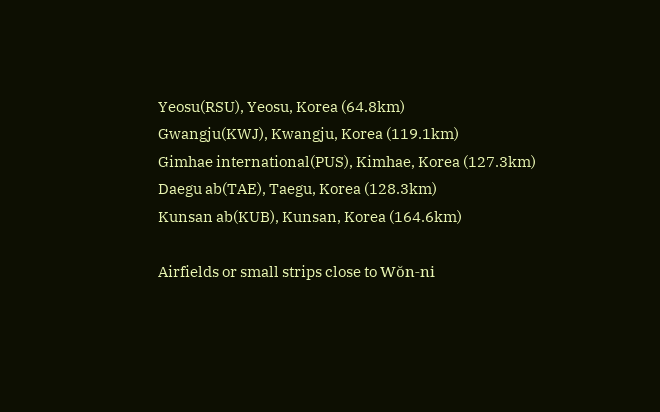Yeosu(RSU), Yeosu, Korea (64.8km)
Gwangju(KWJ), Kwangju, Korea (119.1km)
Gimhae international(PUS), Kimhae, Korea (127.3km)
Daegu ab(TAE), Taegu, Korea (128.3km)
Kunsan ab(KUB), Kunsan, Korea (164.6km)

Airfields or small strips close to Wŏn-ni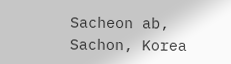Sacheon ab, Sachon, Korea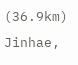(36.9km)
Jinhae,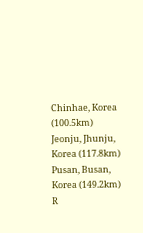Chinhae, Korea (100.5km)
Jeonju, Jhunju, Korea (117.8km)
Pusan, Busan, Korea (149.2km)
R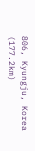806, Kyungju, Korea (177.2km)